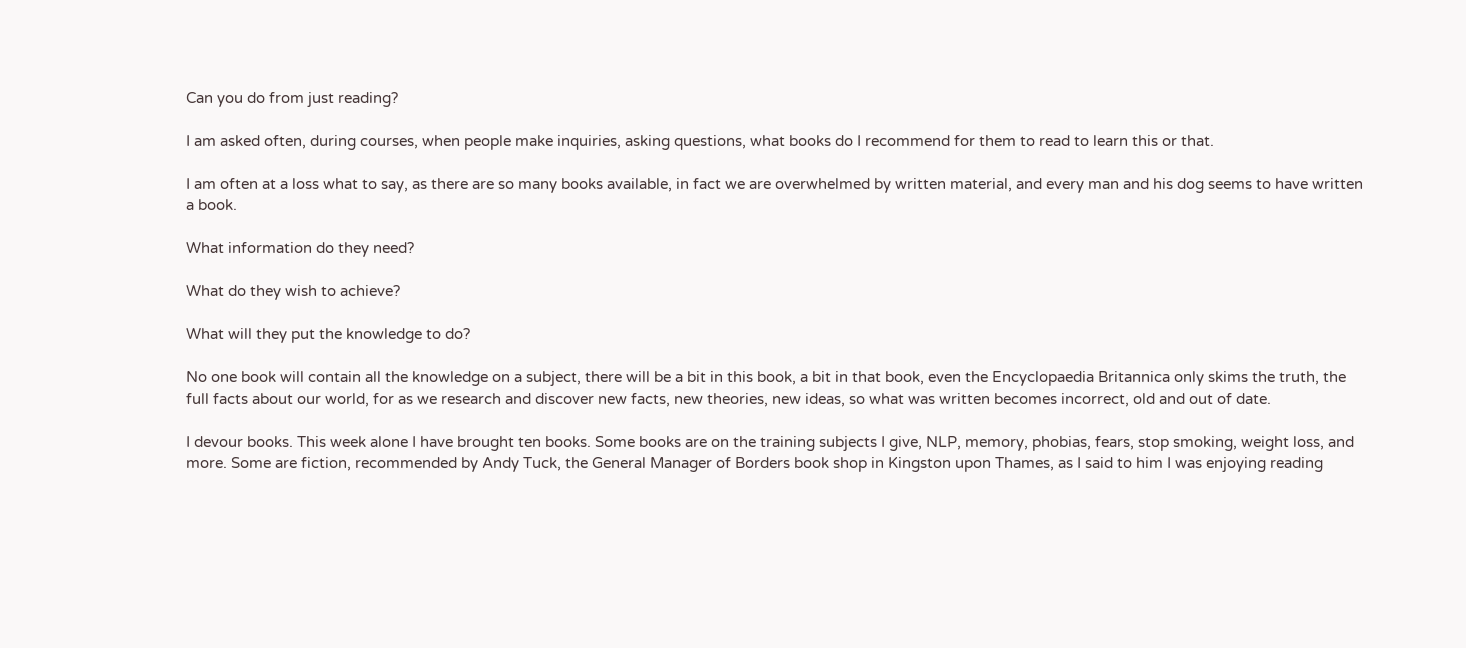Can you do from just reading?

I am asked often, during courses, when people make inquiries, asking questions, what books do I recommend for them to read to learn this or that.

I am often at a loss what to say, as there are so many books available, in fact we are overwhelmed by written material, and every man and his dog seems to have written a book.

What information do they need?

What do they wish to achieve?

What will they put the knowledge to do?

No one book will contain all the knowledge on a subject, there will be a bit in this book, a bit in that book, even the Encyclopaedia Britannica only skims the truth, the full facts about our world, for as we research and discover new facts, new theories, new ideas, so what was written becomes incorrect, old and out of date.

I devour books. This week alone I have brought ten books. Some books are on the training subjects I give, NLP, memory, phobias, fears, stop smoking, weight loss, and more. Some are fiction, recommended by Andy Tuck, the General Manager of Borders book shop in Kingston upon Thames, as I said to him I was enjoying reading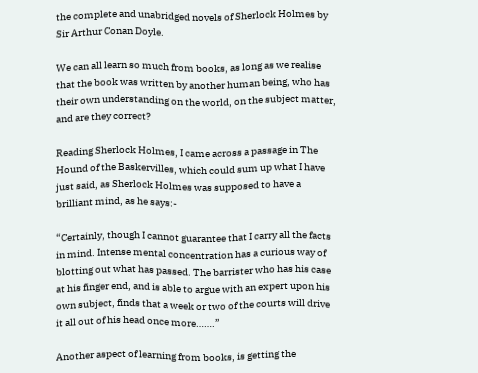the complete and unabridged novels of Sherlock Holmes by Sir Arthur Conan Doyle.

We can all learn so much from books, as long as we realise that the book was written by another human being, who has their own understanding on the world, on the subject matter, and are they correct?

Reading Sherlock Holmes, I came across a passage in The Hound of the Baskervilles, which could sum up what I have just said, as Sherlock Holmes was supposed to have a brilliant mind, as he says:-

“Certainly, though I cannot guarantee that I carry all the facts in mind. Intense mental concentration has a curious way of blotting out what has passed. The barrister who has his case at his finger end, and is able to argue with an expert upon his own subject, finds that a week or two of the courts will drive it all out of his head once more…….”

Another aspect of learning from books, is getting the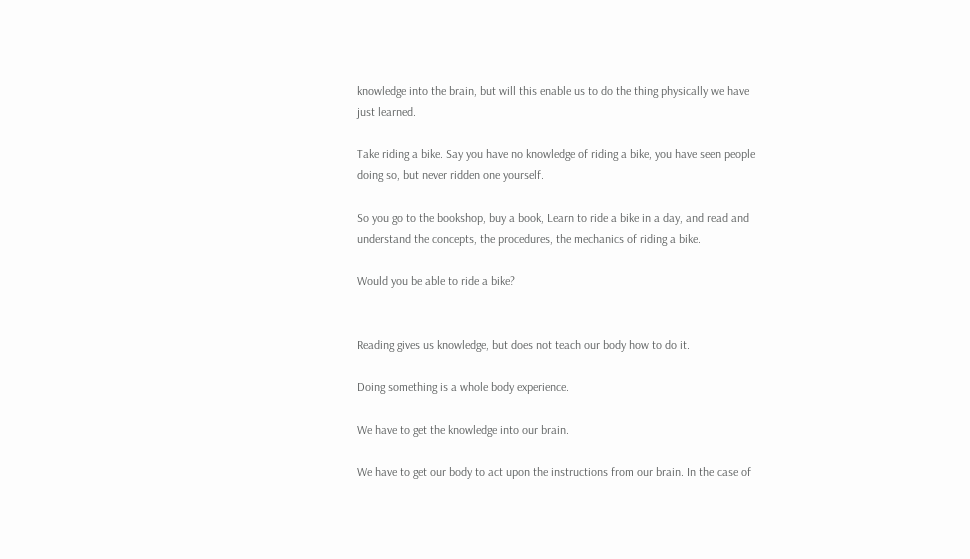knowledge into the brain, but will this enable us to do the thing physically we have just learned.

Take riding a bike. Say you have no knowledge of riding a bike, you have seen people doing so, but never ridden one yourself.

So you go to the bookshop, buy a book, Learn to ride a bike in a day, and read and understand the concepts, the procedures, the mechanics of riding a bike.

Would you be able to ride a bike?


Reading gives us knowledge, but does not teach our body how to do it.

Doing something is a whole body experience.

We have to get the knowledge into our brain.

We have to get our body to act upon the instructions from our brain. In the case of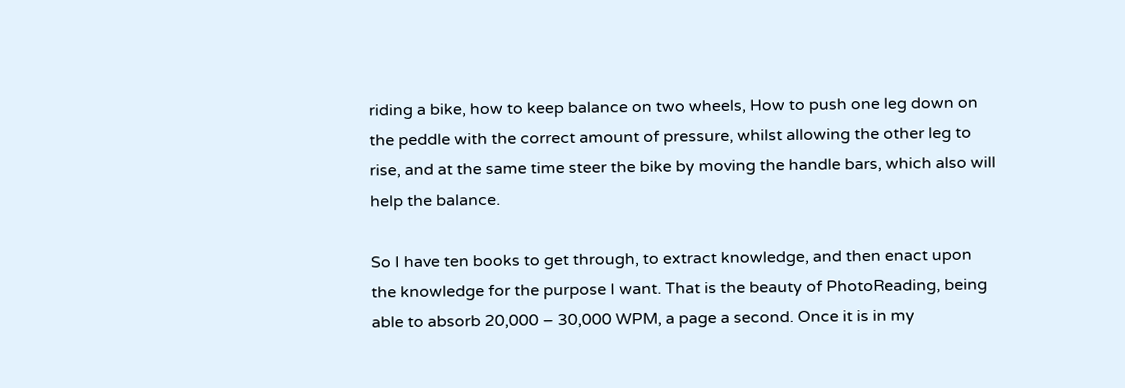riding a bike, how to keep balance on two wheels, How to push one leg down on the peddle with the correct amount of pressure, whilst allowing the other leg to rise, and at the same time steer the bike by moving the handle bars, which also will help the balance.

So I have ten books to get through, to extract knowledge, and then enact upon the knowledge for the purpose I want. That is the beauty of PhotoReading, being able to absorb 20,000 – 30,000 WPM, a page a second. Once it is in my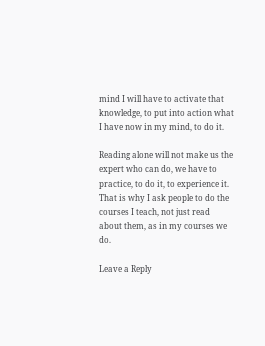mind I will have to activate that knowledge, to put into action what I have now in my mind, to do it.

Reading alone will not make us the expert who can do, we have to practice, to do it, to experience it. That is why I ask people to do the courses I teach, not just read about them, as in my courses we do.

Leave a Reply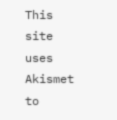This site uses Akismet to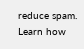reduce spam. Learn how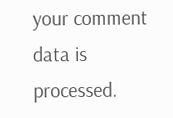your comment data is processed.